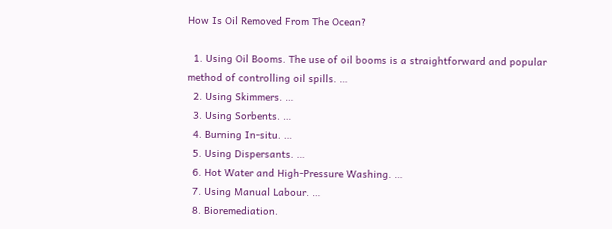How Is Oil Removed From The Ocean?

  1. Using Oil Booms. The use of oil booms is a straightforward and popular method of controlling oil spills. …
  2. Using Skimmers. …
  3. Using Sorbents. …
  4. Burning In-situ. …
  5. Using Dispersants. …
  6. Hot Water and High-Pressure Washing. …
  7. Using Manual Labour. …
  8. Bioremediation.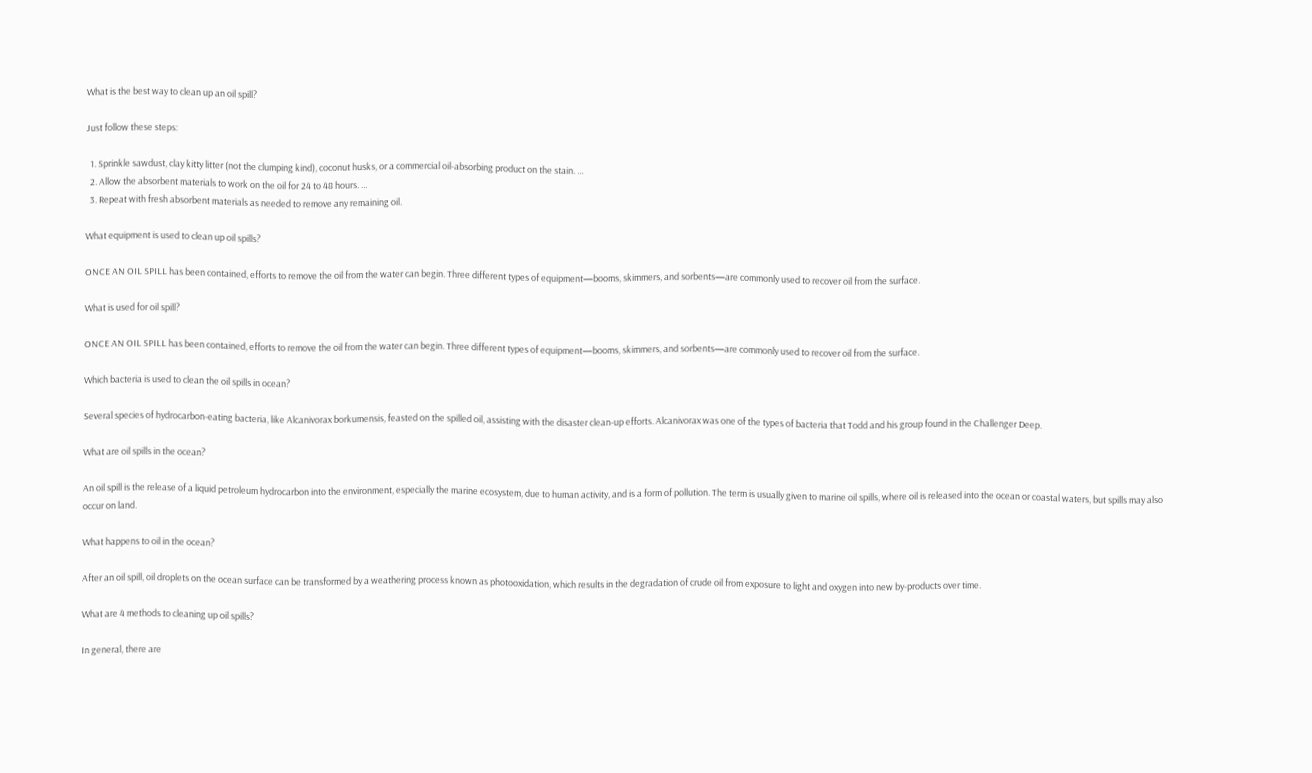What is the best way to clean up an oil spill?

Just follow these steps:

  1. Sprinkle sawdust, clay kitty litter (not the clumping kind), coconut husks, or a commercial oil-absorbing product on the stain. …
  2. Allow the absorbent materials to work on the oil for 24 to 48 hours. …
  3. Repeat with fresh absorbent materials as needed to remove any remaining oil.

What equipment is used to clean up oil spills?

ONCE AN OIL SPILL has been contained, efforts to remove the oil from the water can begin. Three different types of equipment—booms, skimmers, and sorbents—are commonly used to recover oil from the surface.

What is used for oil spill?

ONCE AN OIL SPILL has been contained, efforts to remove the oil from the water can begin. Three different types of equipment—booms, skimmers, and sorbents—are commonly used to recover oil from the surface.

Which bacteria is used to clean the oil spills in ocean?

Several species of hydrocarbon-eating bacteria, like Alcanivorax borkumensis, feasted on the spilled oil, assisting with the disaster clean-up efforts. Alcanivorax was one of the types of bacteria that Todd and his group found in the Challenger Deep.

What are oil spills in the ocean?

An oil spill is the release of a liquid petroleum hydrocarbon into the environment, especially the marine ecosystem, due to human activity, and is a form of pollution. The term is usually given to marine oil spills, where oil is released into the ocean or coastal waters, but spills may also occur on land.

What happens to oil in the ocean?

After an oil spill, oil droplets on the ocean surface can be transformed by a weathering process known as photooxidation, which results in the degradation of crude oil from exposure to light and oxygen into new by-products over time.

What are 4 methods to cleaning up oil spills?

In general, there are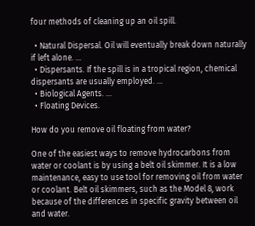four methods of cleaning up an oil spill.

  • Natural Dispersal. Oil will eventually break down naturally if left alone. …
  • Dispersants. If the spill is in a tropical region, chemical dispersants are usually employed. …
  • Biological Agents. …
  • Floating Devices.

How do you remove oil floating from water?

One of the easiest ways to remove hydrocarbons from water or coolant is by using a belt oil skimmer. It is a low maintenance, easy to use tool for removing oil from water or coolant. Belt oil skimmers, such as the Model 8, work because of the differences in specific gravity between oil and water.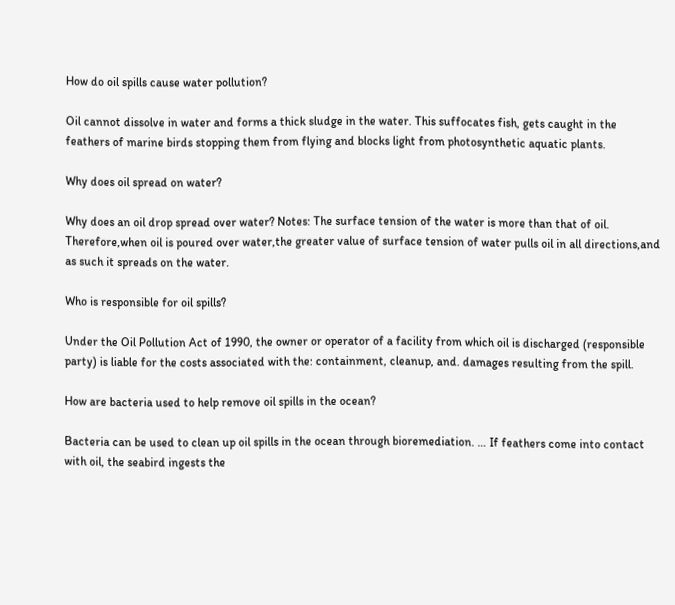How do oil spills cause water pollution?

Oil cannot dissolve in water and forms a thick sludge in the water. This suffocates fish, gets caught in the feathers of marine birds stopping them from flying and blocks light from photosynthetic aquatic plants.

Why does oil spread on water?

Why does an oil drop spread over water? Notes: The surface tension of the water is more than that of oil. Therefore,when oil is poured over water,the greater value of surface tension of water pulls oil in all directions,and as such it spreads on the water.

Who is responsible for oil spills?

Under the Oil Pollution Act of 1990, the owner or operator of a facility from which oil is discharged (responsible party) is liable for the costs associated with the: containment, cleanup, and. damages resulting from the spill.

How are bacteria used to help remove oil spills in the ocean?

Bacteria can be used to clean up oil spills in the ocean through bioremediation. … If feathers come into contact with oil, the seabird ingests the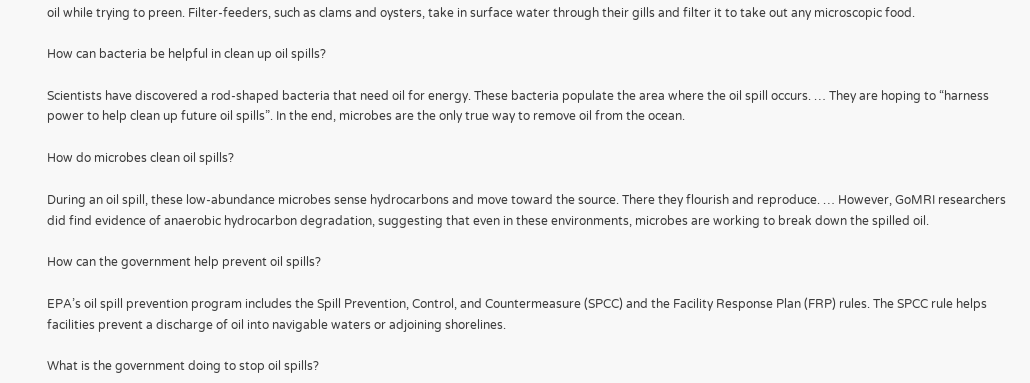oil while trying to preen. Filter-feeders, such as clams and oysters, take in surface water through their gills and filter it to take out any microscopic food.

How can bacteria be helpful in clean up oil spills?

Scientists have discovered a rod-shaped bacteria that need oil for energy. These bacteria populate the area where the oil spill occurs. … They are hoping to “harness power to help clean up future oil spills”. In the end, microbes are the only true way to remove oil from the ocean.

How do microbes clean oil spills?

During an oil spill, these low-abundance microbes sense hydrocarbons and move toward the source. There they flourish and reproduce. … However, GoMRI researchers did find evidence of anaerobic hydrocarbon degradation, suggesting that even in these environments, microbes are working to break down the spilled oil.

How can the government help prevent oil spills?

EPA’s oil spill prevention program includes the Spill Prevention, Control, and Countermeasure (SPCC) and the Facility Response Plan (FRP) rules. The SPCC rule helps facilities prevent a discharge of oil into navigable waters or adjoining shorelines.

What is the government doing to stop oil spills?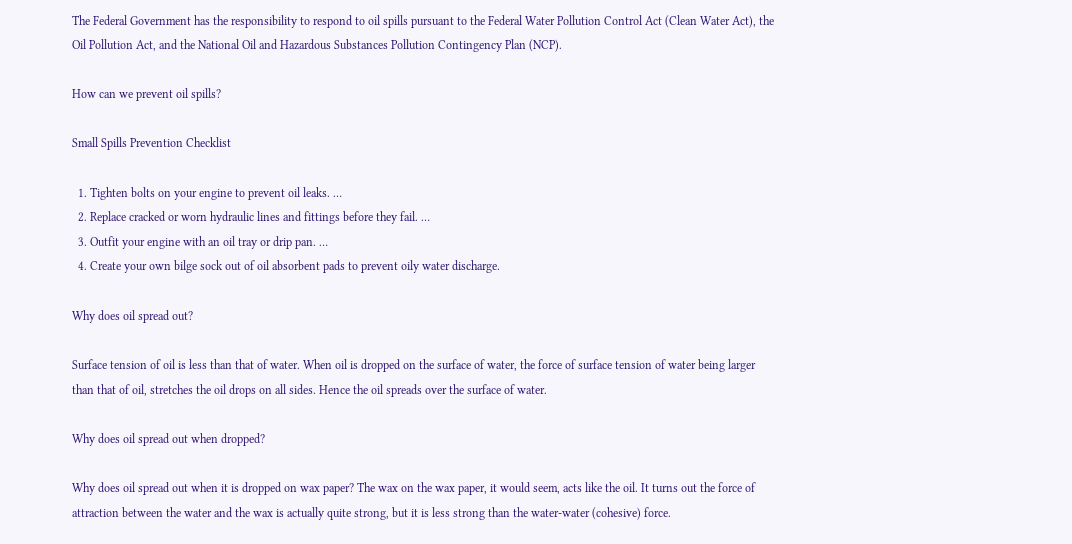The Federal Government has the responsibility to respond to oil spills pursuant to the Federal Water Pollution Control Act (Clean Water Act), the Oil Pollution Act, and the National Oil and Hazardous Substances Pollution Contingency Plan (NCP).

How can we prevent oil spills?

Small Spills Prevention Checklist

  1. Tighten bolts on your engine to prevent oil leaks. …
  2. Replace cracked or worn hydraulic lines and fittings before they fail. …
  3. Outfit your engine with an oil tray or drip pan. …
  4. Create your own bilge sock out of oil absorbent pads to prevent oily water discharge.

Why does oil spread out?

Surface tension of oil is less than that of water. When oil is dropped on the surface of water, the force of surface tension of water being larger than that of oil, stretches the oil drops on all sides. Hence the oil spreads over the surface of water.

Why does oil spread out when dropped?

Why does oil spread out when it is dropped on wax paper? The wax on the wax paper, it would seem, acts like the oil. It turns out the force of attraction between the water and the wax is actually quite strong, but it is less strong than the water-water (cohesive) force.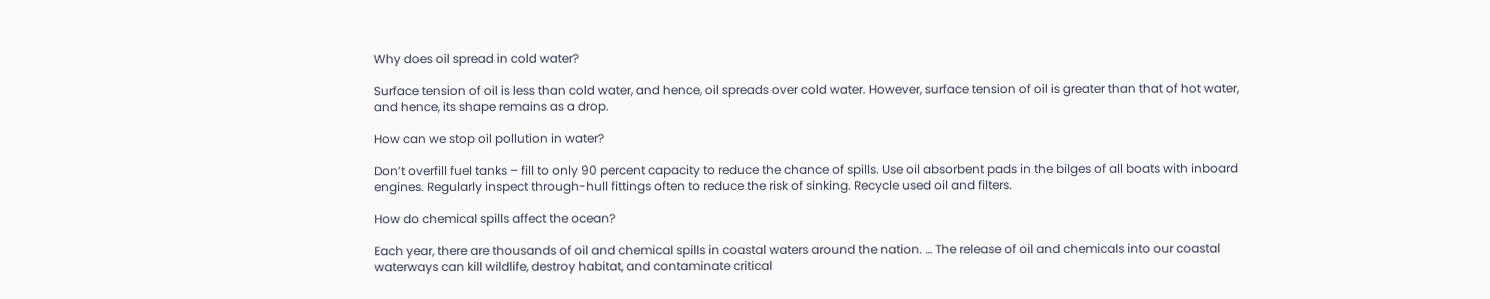Why does oil spread in cold water?

Surface tension of oil is less than cold water, and hence, oil spreads over cold water. However, surface tension of oil is greater than that of hot water, and hence, its shape remains as a drop.

How can we stop oil pollution in water?

Don’t overfill fuel tanks – fill to only 90 percent capacity to reduce the chance of spills. Use oil absorbent pads in the bilges of all boats with inboard engines. Regularly inspect through-hull fittings often to reduce the risk of sinking. Recycle used oil and filters.

How do chemical spills affect the ocean?

Each year, there are thousands of oil and chemical spills in coastal waters around the nation. … The release of oil and chemicals into our coastal waterways can kill wildlife, destroy habitat, and contaminate critical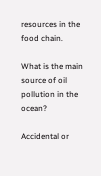resources in the food chain.

What is the main source of oil pollution in the ocean?

Accidental or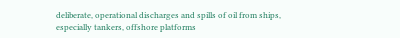deliberate, operational discharges and spills of oil from ships, especially tankers, offshore platforms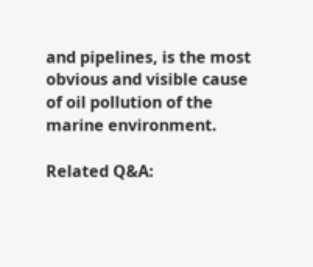and pipelines, is the most obvious and visible cause of oil pollution of the marine environment.

Related Q&A: